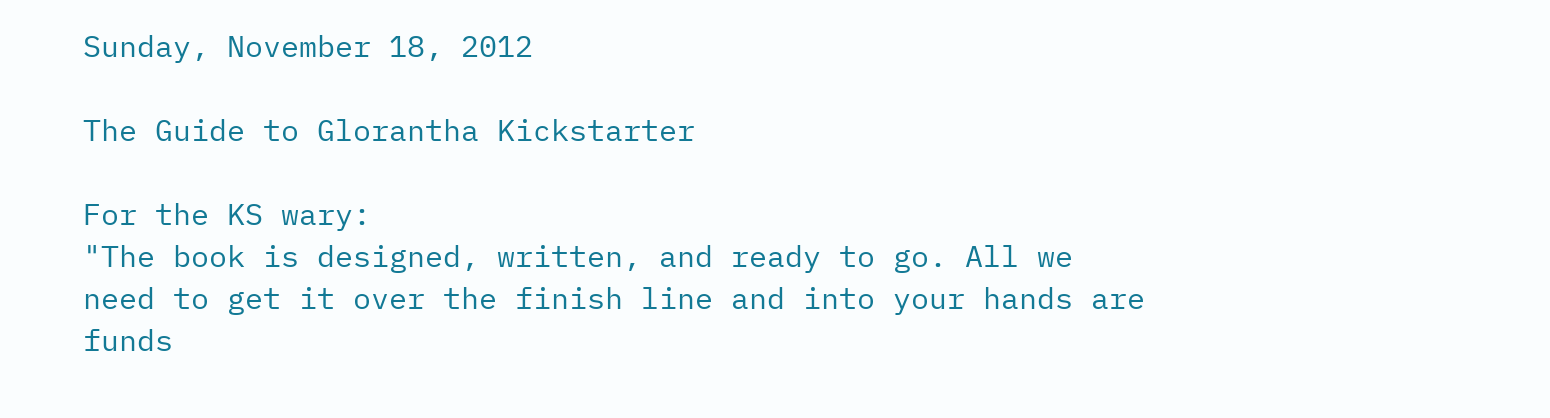Sunday, November 18, 2012

The Guide to Glorantha Kickstarter

For the KS wary:
"The book is designed, written, and ready to go. All we need to get it over the finish line and into your hands are funds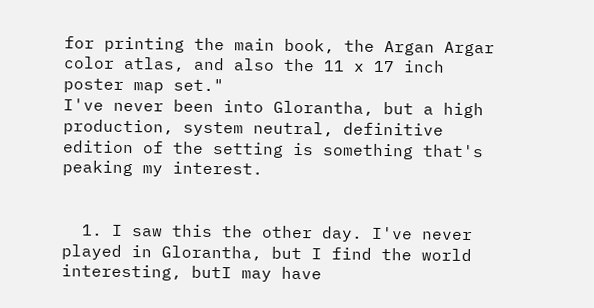for printing the main book, the Argan Argar color atlas, and also the 11 x 17 inch poster map set."
I've never been into Glorantha, but a high production, system neutral, definitive edition of the setting is something that's peaking my interest.


  1. I saw this the other day. I've never played in Glorantha, but I find the world interesting, butI may have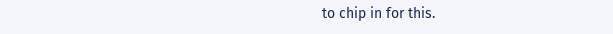to chip in for this.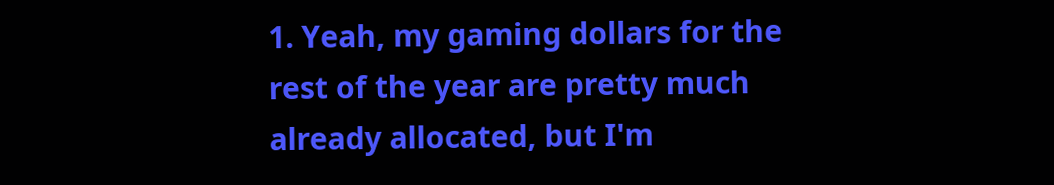1. Yeah, my gaming dollars for the rest of the year are pretty much already allocated, but I'm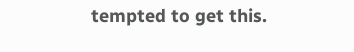tempted to get this.